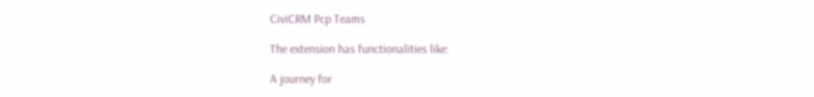CiviCRM Pcp Teams

The extension has functionalities like:

A journey for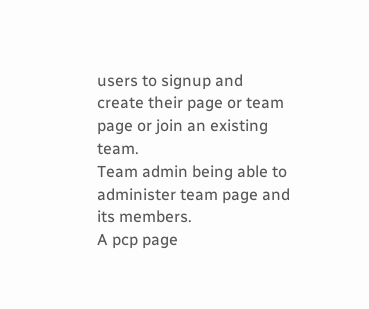users to signup and create their page or team page or join an existing team.
Team admin being able to administer team page and its members.
A pcp page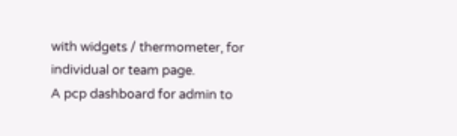with widgets / thermometer, for individual or team page.
A pcp dashboard for admin to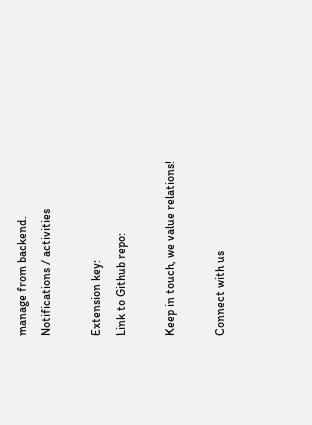manage from backend.
Notifications / activities

Extension key:
Link to Github repo:

Keep in touch, we value relations!

Connect with us